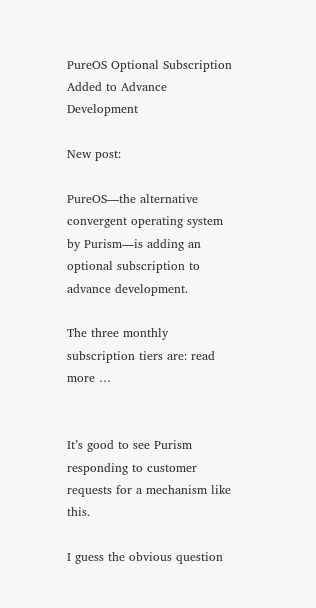PureOS Optional Subscription Added to Advance Development

New post:

PureOS—the alternative convergent operating system by Purism—is adding an optional subscription to advance development.

The three monthly subscription tiers are: read more …


It’s good to see Purism responding to customer requests for a mechanism like this.

I guess the obvious question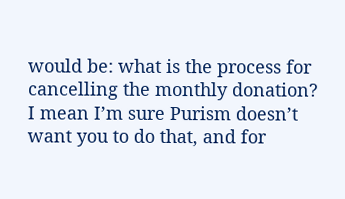would be: what is the process for cancelling the monthly donation? I mean I’m sure Purism doesn’t want you to do that, and for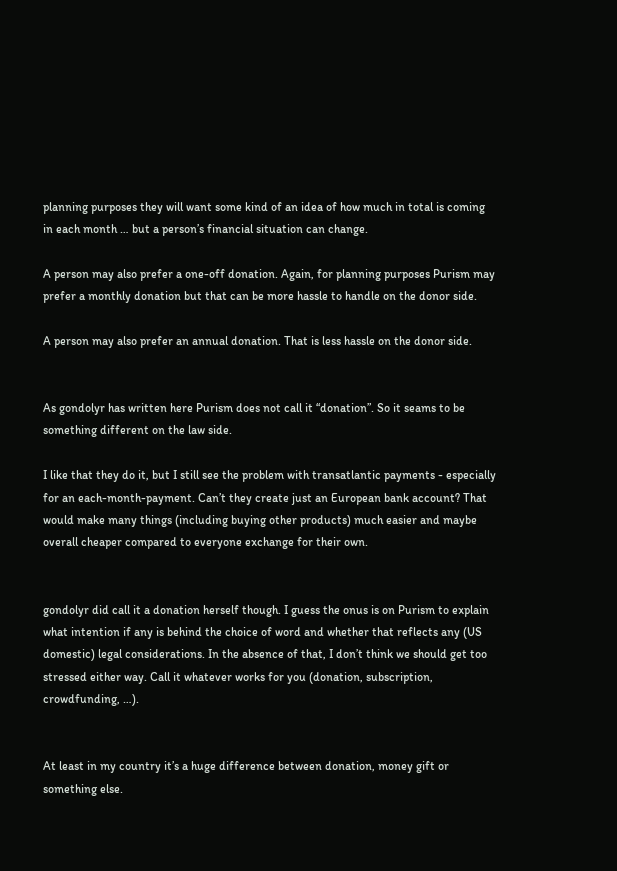planning purposes they will want some kind of an idea of how much in total is coming in each month … but a person’s financial situation can change.

A person may also prefer a one-off donation. Again, for planning purposes Purism may prefer a monthly donation but that can be more hassle to handle on the donor side.

A person may also prefer an annual donation. That is less hassle on the donor side.


As gondolyr has written here Purism does not call it “donation”. So it seams to be something different on the law side.

I like that they do it, but I still see the problem with transatlantic payments - especially for an each-month-payment. Can’t they create just an European bank account? That would make many things (including buying other products) much easier and maybe overall cheaper compared to everyone exchange for their own.


gondolyr did call it a donation herself though. I guess the onus is on Purism to explain what intention if any is behind the choice of word and whether that reflects any (US domestic) legal considerations. In the absence of that, I don’t think we should get too stressed either way. Call it whatever works for you (donation, subscription, crowdfunding, …).


At least in my country it’s a huge difference between donation, money gift or something else.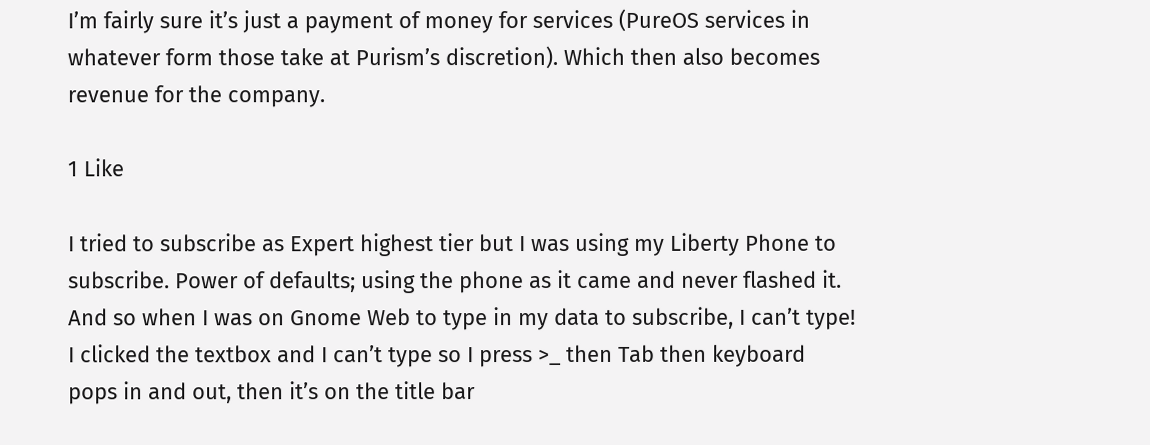I’m fairly sure it’s just a payment of money for services (PureOS services in whatever form those take at Purism’s discretion). Which then also becomes revenue for the company.

1 Like

I tried to subscribe as Expert highest tier but I was using my Liberty Phone to subscribe. Power of defaults; using the phone as it came and never flashed it. And so when I was on Gnome Web to type in my data to subscribe, I can’t type! I clicked the textbox and I can’t type so I press >_ then Tab then keyboard pops in and out, then it’s on the title bar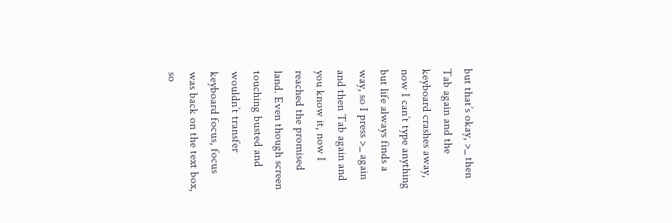but that’s okay, >_ then Tab again and the keyboard crashes away, now I can’t type anything but life always finds a way, so I press >_ again and then Tab again and you know it, now I reached the promised land. Even though screen touching busted and wouldn’t transfer keyboard focus, focus was back on the text box, so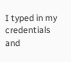I typed in my credentials and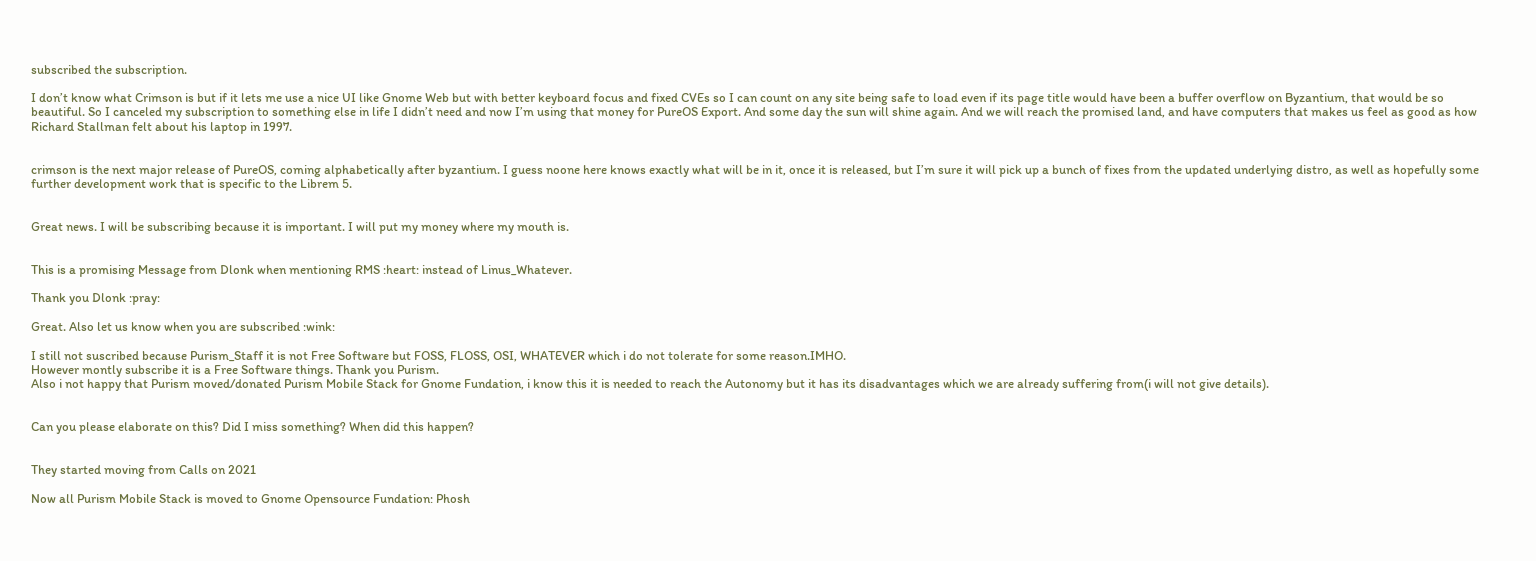subscribed the subscription.

I don’t know what Crimson is but if it lets me use a nice UI like Gnome Web but with better keyboard focus and fixed CVEs so I can count on any site being safe to load even if its page title would have been a buffer overflow on Byzantium, that would be so beautiful. So I canceled my subscription to something else in life I didn’t need and now I’m using that money for PureOS Export. And some day the sun will shine again. And we will reach the promised land, and have computers that makes us feel as good as how Richard Stallman felt about his laptop in 1997.


crimson is the next major release of PureOS, coming alphabetically after byzantium. I guess noone here knows exactly what will be in it, once it is released, but I’m sure it will pick up a bunch of fixes from the updated underlying distro, as well as hopefully some further development work that is specific to the Librem 5.


Great news. I will be subscribing because it is important. I will put my money where my mouth is.


This is a promising Message from Dlonk when mentioning RMS :heart: instead of Linus_Whatever.

Thank you Dlonk :pray:

Great. Also let us know when you are subscribed :wink:

I still not suscribed because Purism_Staff it is not Free Software but FOSS, FLOSS, OSI, WHATEVER which i do not tolerate for some reason.IMHO.
However montly subscribe it is a Free Software things. Thank you Purism.
Also i not happy that Purism moved/donated Purism Mobile Stack for Gnome Fundation, i know this it is needed to reach the Autonomy but it has its disadvantages which we are already suffering from(i will not give details).


Can you please elaborate on this? Did I miss something? When did this happen?


They started moving from Calls on 2021

Now all Purism Mobile Stack is moved to Gnome Opensource Fundation: Phosh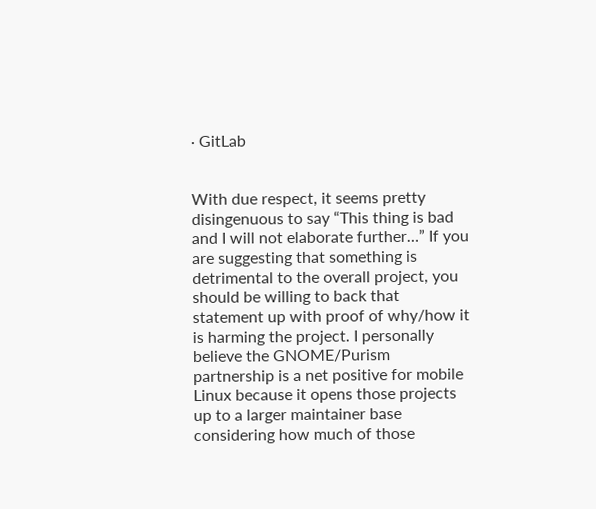· GitLab


With due respect, it seems pretty disingenuous to say “This thing is bad and I will not elaborate further…” If you are suggesting that something is detrimental to the overall project, you should be willing to back that statement up with proof of why/how it is harming the project. I personally believe the GNOME/Purism partnership is a net positive for mobile Linux because it opens those projects up to a larger maintainer base considering how much of those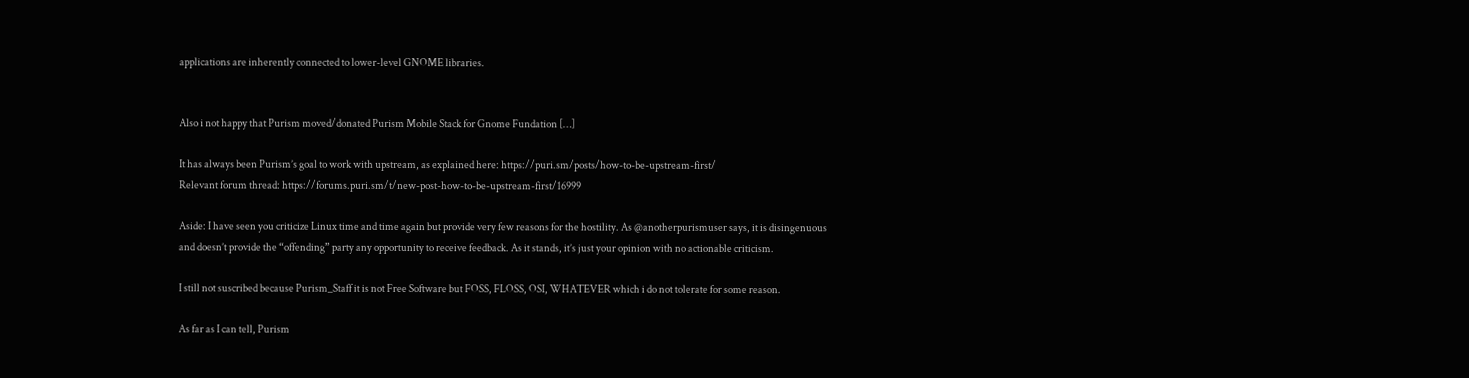applications are inherently connected to lower-level GNOME libraries.


Also i not happy that Purism moved/donated Purism Mobile Stack for Gnome Fundation […]

It has always been Purism’s goal to work with upstream, as explained here: https://puri.sm/posts/how-to-be-upstream-first/
Relevant forum thread: https://forums.puri.sm/t/new-post-how-to-be-upstream-first/16999

Aside: I have seen you criticize Linux time and time again but provide very few reasons for the hostility. As @anotherpurismuser says, it is disingenuous and doesn’t provide the “offending” party any opportunity to receive feedback. As it stands, it’s just your opinion with no actionable criticism.

I still not suscribed because Purism_Staff it is not Free Software but FOSS, FLOSS, OSI, WHATEVER which i do not tolerate for some reason.

As far as I can tell, Purism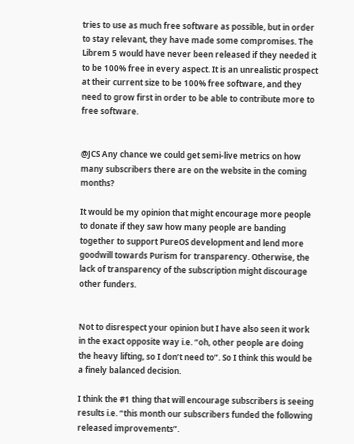tries to use as much free software as possible, but in order to stay relevant, they have made some compromises. The Librem 5 would have never been released if they needed it to be 100% free in every aspect. It is an unrealistic prospect at their current size to be 100% free software, and they need to grow first in order to be able to contribute more to free software.


@JCS Any chance we could get semi-live metrics on how many subscribers there are on the website in the coming months?

It would be my opinion that might encourage more people to donate if they saw how many people are banding together to support PureOS development and lend more goodwill towards Purism for transparency. Otherwise, the lack of transparency of the subscription might discourage other funders.


Not to disrespect your opinion but I have also seen it work in the exact opposite way i.e. “oh, other people are doing the heavy lifting, so I don’t need to”. So I think this would be a finely balanced decision.

I think the #1 thing that will encourage subscribers is seeing results i.e. “this month our subscribers funded the following released improvements”.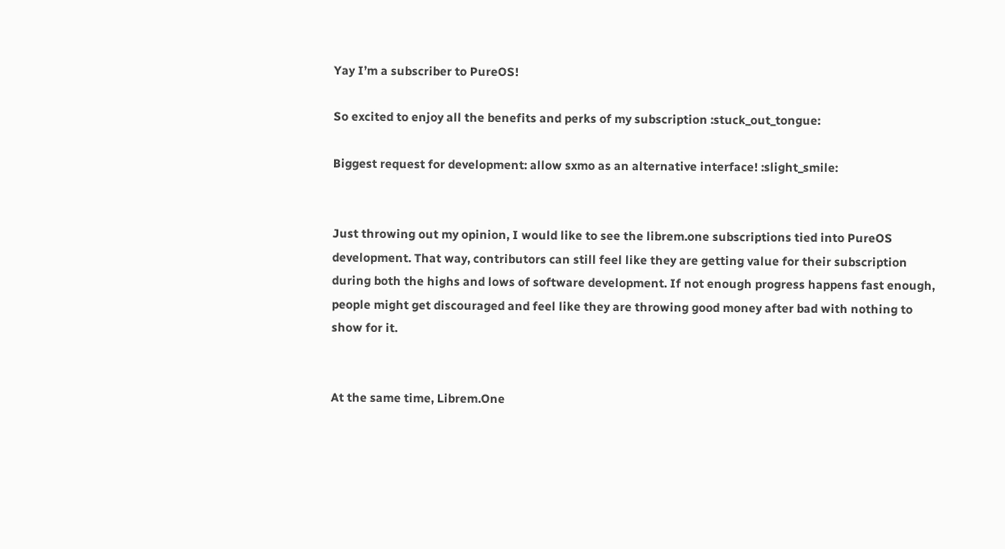Yay I’m a subscriber to PureOS!

So excited to enjoy all the benefits and perks of my subscription :stuck_out_tongue:

Biggest request for development: allow sxmo as an alternative interface! :slight_smile:


Just throwing out my opinion, I would like to see the librem.one subscriptions tied into PureOS development. That way, contributors can still feel like they are getting value for their subscription during both the highs and lows of software development. If not enough progress happens fast enough, people might get discouraged and feel like they are throwing good money after bad with nothing to show for it.


At the same time, Librem.One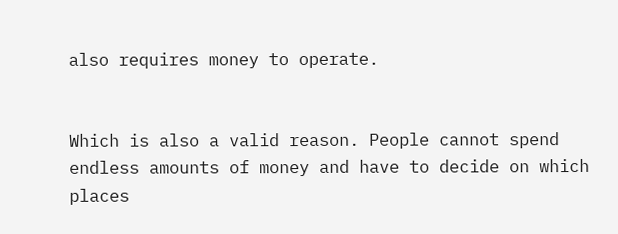also requires money to operate.


Which is also a valid reason. People cannot spend endless amounts of money and have to decide on which places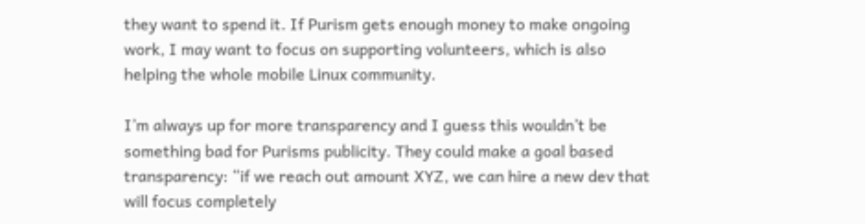they want to spend it. If Purism gets enough money to make ongoing work, I may want to focus on supporting volunteers, which is also helping the whole mobile Linux community.

I’m always up for more transparency and I guess this wouldn’t be something bad for Purisms publicity. They could make a goal based transparency: “if we reach out amount XYZ, we can hire a new dev that will focus completely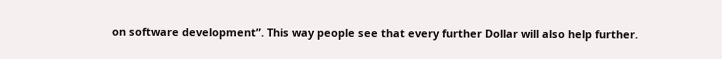on software development”. This way people see that every further Dollar will also help further.